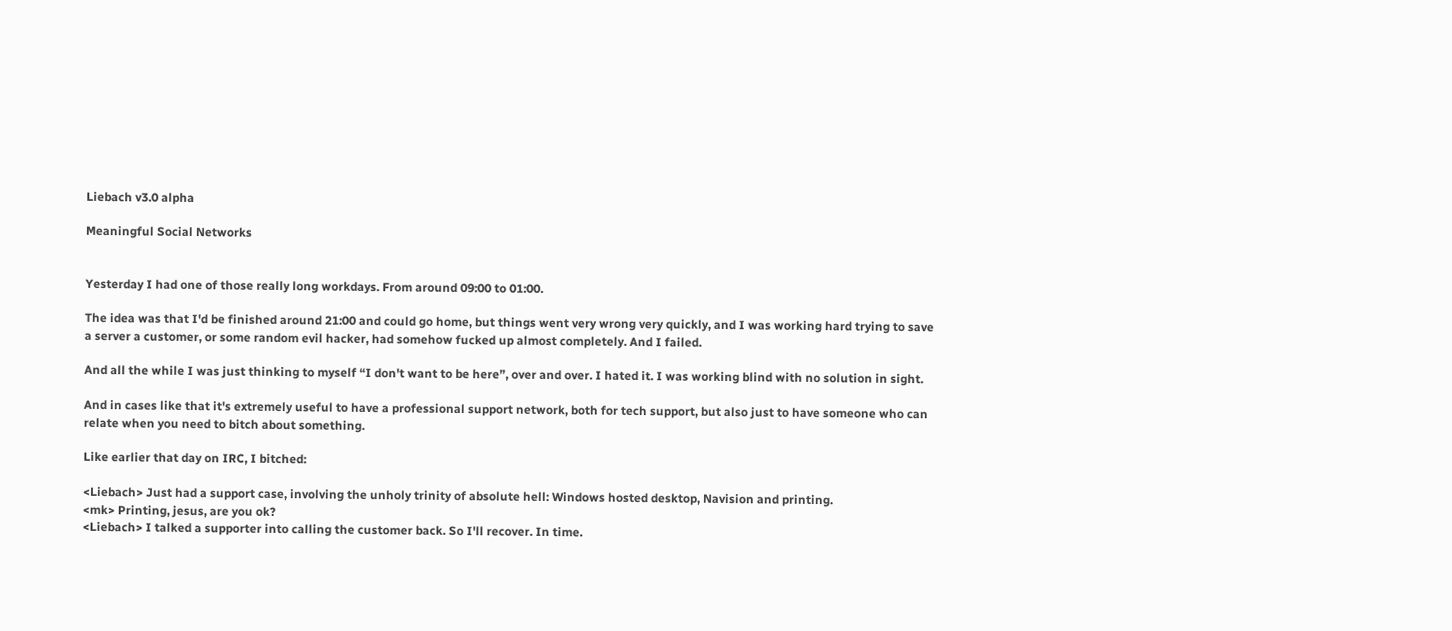Liebach v3.0 alpha

Meaningful Social Networks


Yesterday I had one of those really long workdays. From around 09:00 to 01:00.

The idea was that I'd be finished around 21:00 and could go home, but things went very wrong very quickly, and I was working hard trying to save a server a customer, or some random evil hacker, had somehow fucked up almost completely. And I failed.

And all the while I was just thinking to myself “I don't want to be here”, over and over. I hated it. I was working blind with no solution in sight.

And in cases like that it's extremely useful to have a professional support network, both for tech support, but also just to have someone who can relate when you need to bitch about something.

Like earlier that day on IRC, I bitched:

<Liebach> Just had a support case, involving the unholy trinity of absolute hell: Windows hosted desktop, Navision and printing.
<mk> Printing, jesus, are you ok?
<Liebach> I talked a supporter into calling the customer back. So I'll recover. In time.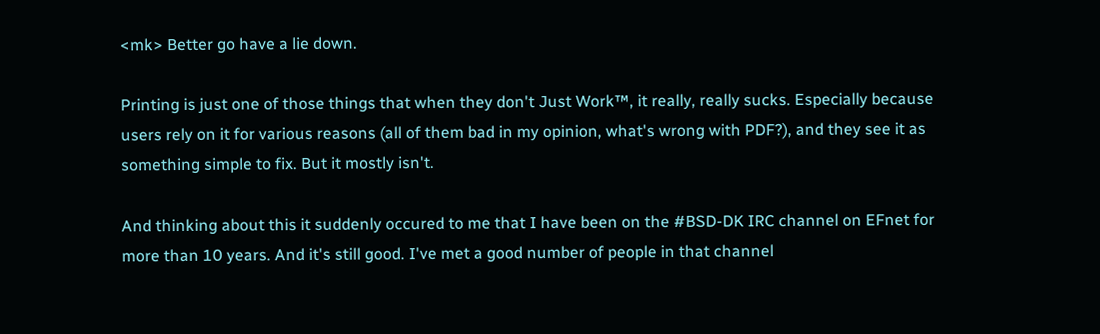<mk> Better go have a lie down.

Printing is just one of those things that when they don't Just Work™, it really, really sucks. Especially because users rely on it for various reasons (all of them bad in my opinion, what's wrong with PDF?), and they see it as something simple to fix. But it mostly isn't.

And thinking about this it suddenly occured to me that I have been on the #BSD-DK IRC channel on EFnet for more than 10 years. And it's still good. I've met a good number of people in that channel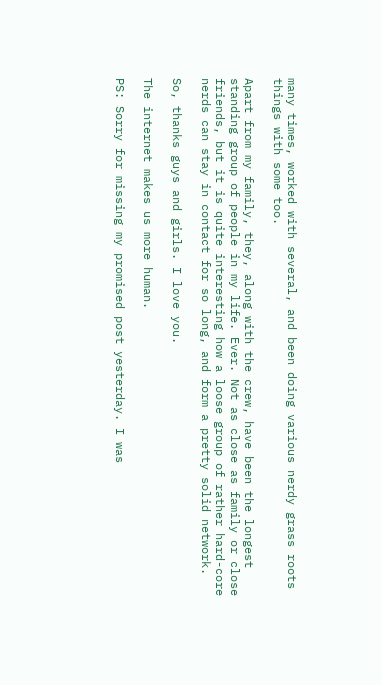many times, worked with several, and been doing various nerdy grass roots things with some too.

Apart from my family, they, along with the crew, have been the longest standing group of people in my life. Ever. Not as close as family or close friends, but it is quite interesting how a loose group of rather hard-core nerds can stay in contact for so long, and form a pretty solid network.

So, thanks guys and girls. I love you.

The internet makes us more human.

PS: Sorry for missing my promised post yesterday. I was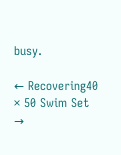busy.

← Recovering40 × 50 Swim Set →